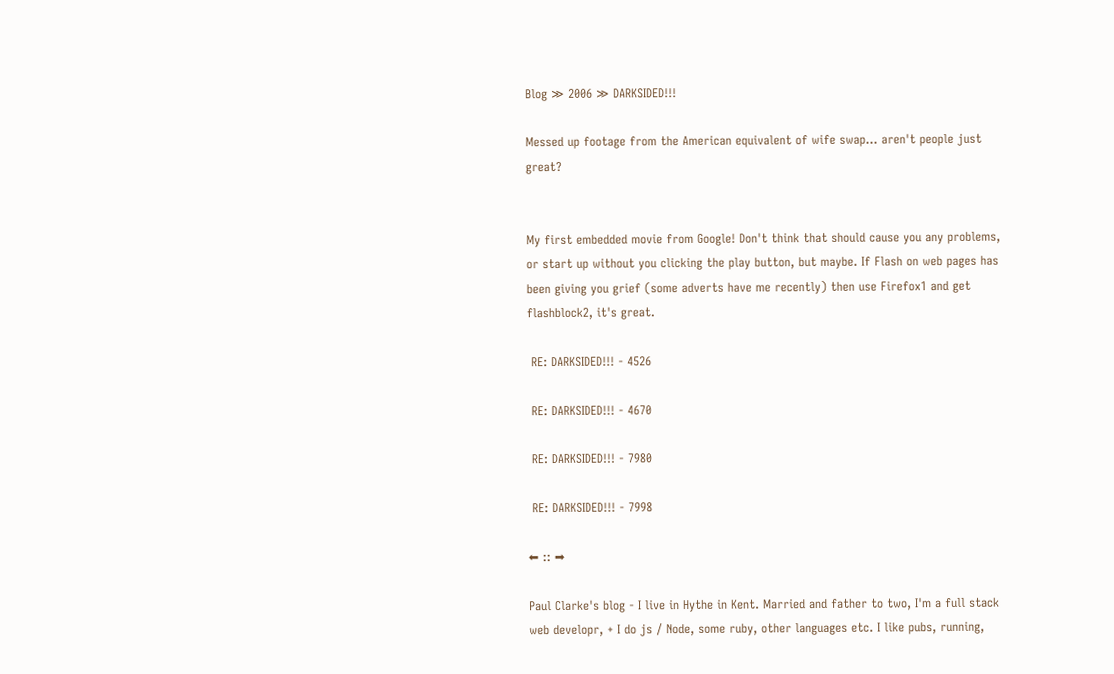Blog ≫ 2006 ≫ DARKSIDED!!!

Messed up footage from the American equivalent of wife swap... aren't people just great?


My first embedded movie from Google! Don't think that should cause you any problems, or start up without you clicking the play button, but maybe. If Flash on web pages has been giving you grief (some adverts have me recently) then use Firefox1 and get flashblock2, it's great.

 RE: DARKSIDED!!! - 4526

 RE: DARKSIDED!!! - 4670

 RE: DARKSIDED!!! - 7980

 RE: DARKSIDED!!! - 7998

⬅ :: ➡

Paul Clarke's blog - I live in Hythe in Kent. Married and father to two, I'm a full stack web developr, + I do js / Node, some ruby, other languages etc. I like pubs, running,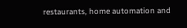restaurants, home automation and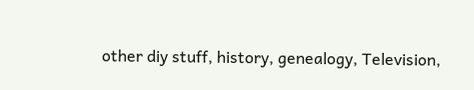other diy stuff, history, genealogy, Television,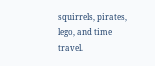squirrels, pirates, lego, and time travel.